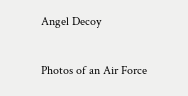Angel Decoy

Photos of an Air Force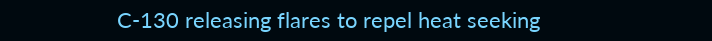C-130 releasing flares to repel heat seeking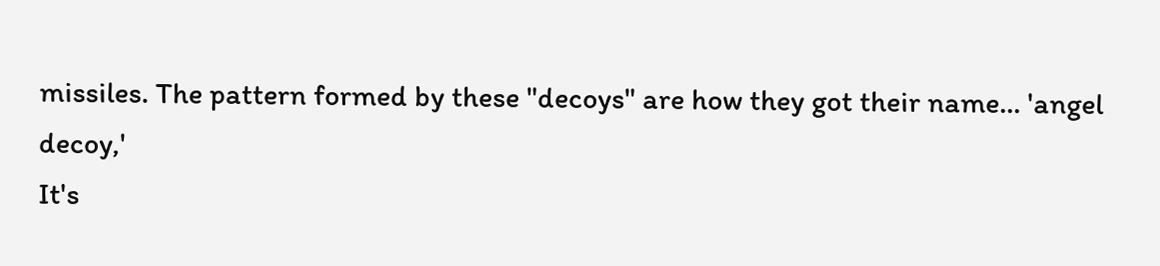missiles. The pattern formed by these "decoys" are how they got their name... 'angel decoy,'
It's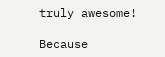truly awesome!

Because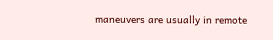maneuvers are usually in remote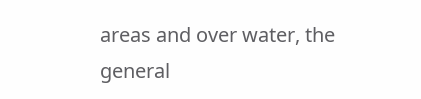areas and over water, the general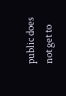public does not get to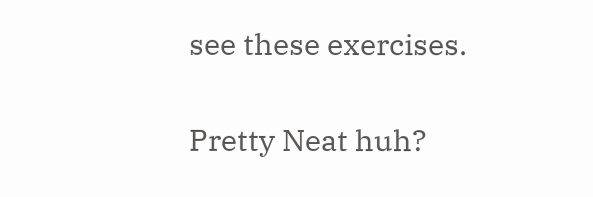see these exercises.

Pretty Neat huh?